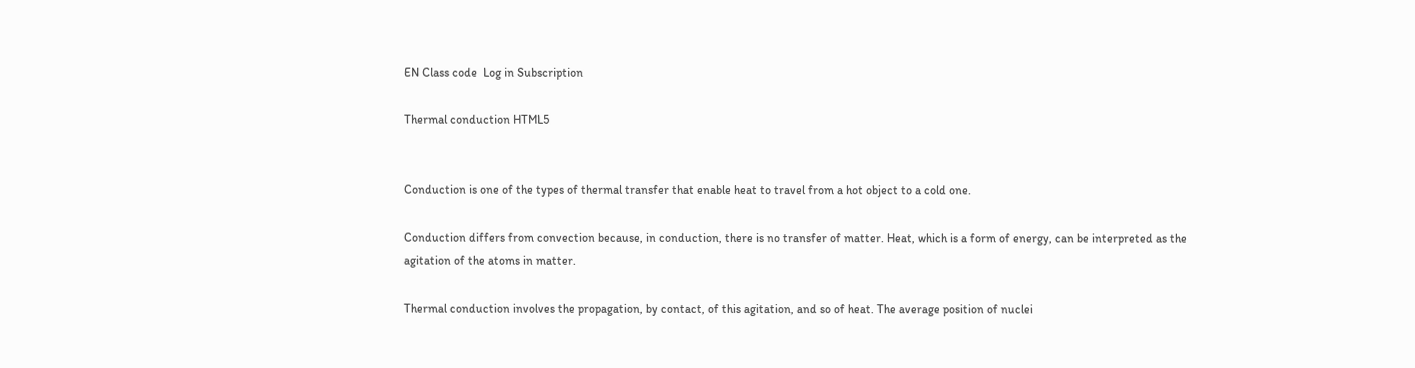EN Class code  Log in Subscription

Thermal conduction HTML5


Conduction is one of the types of thermal transfer that enable heat to travel from a hot object to a cold one.

Conduction differs from convection because, in conduction, there is no transfer of matter. Heat, which is a form of energy, can be interpreted as the agitation of the atoms in matter.

Thermal conduction involves the propagation, by contact, of this agitation, and so of heat. The average position of nuclei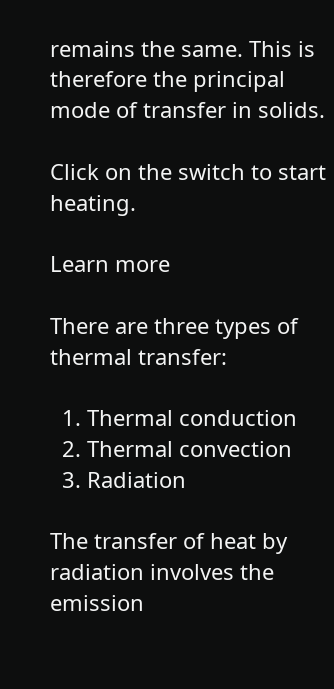remains the same. This is therefore the principal mode of transfer in solids.

Click on the switch to start heating.

Learn more

There are three types of thermal transfer:

  1. Thermal conduction
  2. Thermal convection
  3. Radiation

The transfer of heat by radiation involves the emission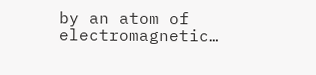by an atom of electromagnetic…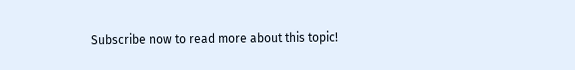Subscribe now to read more about this topic!